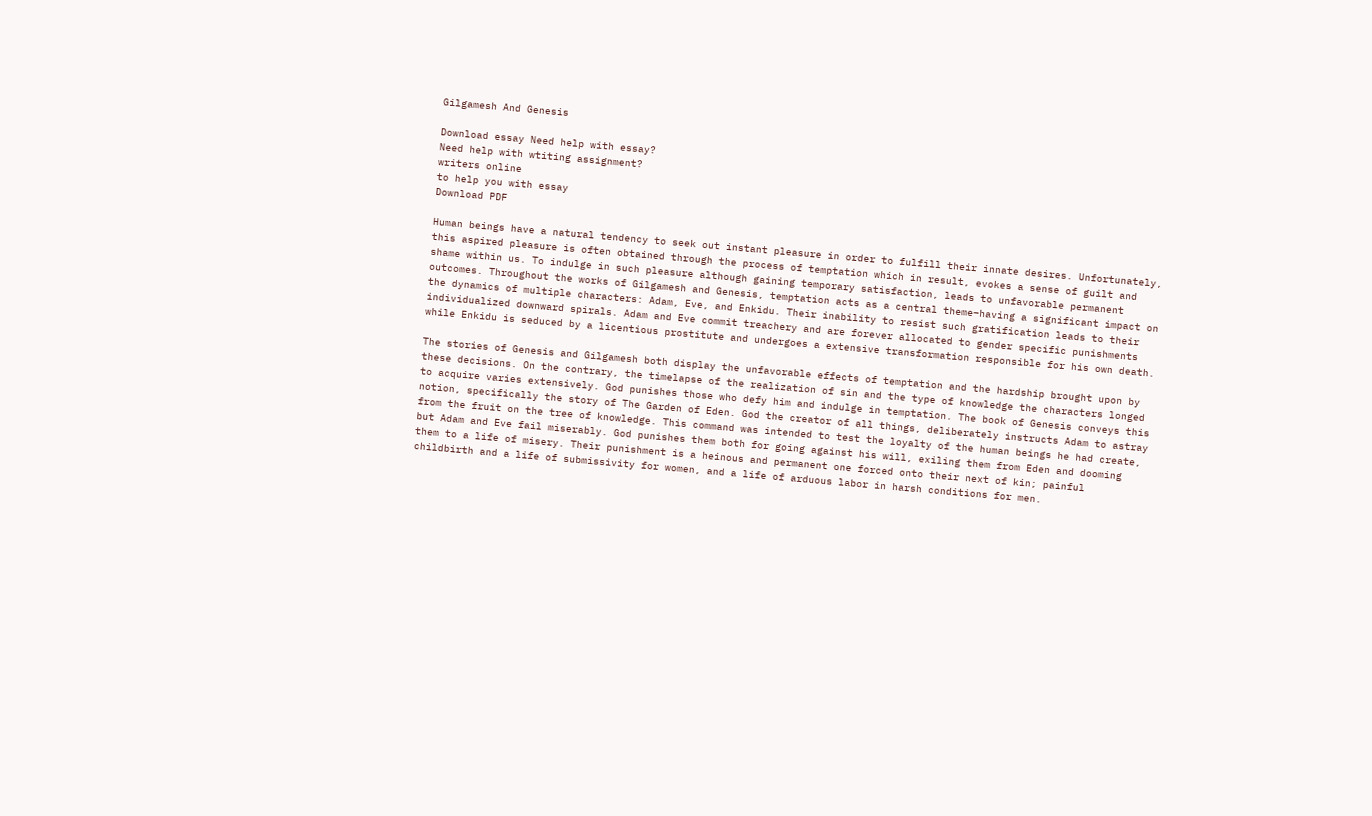Gilgamesh And Genesis

Download essay Need help with essay?
Need help with wtiting assignment?
writers online
to help you with essay
Download PDF

Human beings have a natural tendency to seek out instant pleasure in order to fulfill their innate desires. Unfortunately, this aspired pleasure is often obtained through the process of temptation which in result, evokes a sense of guilt and shame within us. To indulge in such pleasure although gaining temporary satisfaction, leads to unfavorable permanent outcomes. Throughout the works of Gilgamesh and Genesis, temptation acts as a central theme–having a significant impact on the dynamics of multiple characters: Adam, Eve, and Enkidu. Their inability to resist such gratification leads to their individualized downward spirals. Adam and Eve commit treachery and are forever allocated to gender specific punishments while Enkidu is seduced by a licentious prostitute and undergoes a extensive transformation responsible for his own death.

The stories of Genesis and Gilgamesh both display the unfavorable effects of temptation and the hardship brought upon by these decisions. On the contrary, the timelapse of the realization of sin and the type of knowledge the characters longed to acquire varies extensively. God punishes those who defy him and indulge in temptation. The book of Genesis conveys this notion, specifically the story of The Garden of Eden. God the creator of all things, deliberately instructs Adam to astray from the fruit on the tree of knowledge. This command was intended to test the loyalty of the human beings he had create, but Adam and Eve fail miserably. God punishes them both for going against his will, exiling them from Eden and dooming them to a life of misery. Their punishment is a heinous and permanent one forced onto their next of kin; painful childbirth and a life of submissivity for women, and a life of arduous labor in harsh conditions for men.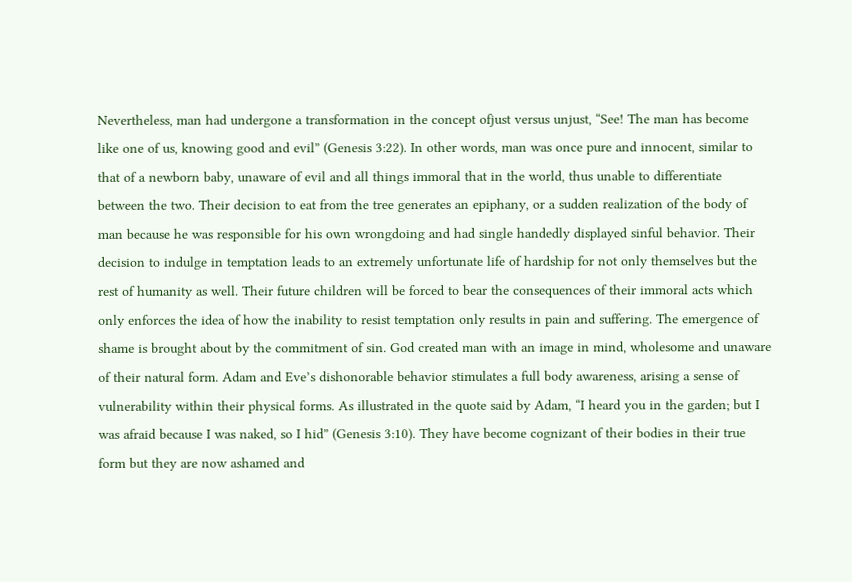Nevertheless, man had undergone a transformation in the concept ofjust versus unjust, “See! The man has become like one of us, knowing good and evil” (Genesis 3:22). In other words, man was once pure and innocent, similar to that of a newborn baby, unaware of evil and all things immoral that in the world, thus unable to differentiate between the two. Their decision to eat from the tree generates an epiphany, or a sudden realization of the body of man because he was responsible for his own wrongdoing and had single handedly displayed sinful behavior. Their decision to indulge in temptation leads to an extremely unfortunate life of hardship for not only themselves but the rest of humanity as well. Their future children will be forced to bear the consequences of their immoral acts which only enforces the idea of how the inability to resist temptation only results in pain and suffering. The emergence of shame is brought about by the commitment of sin. God created man with an image in mind, wholesome and unaware of their natural form. Adam and Eve’s dishonorable behavior stimulates a full body awareness, arising a sense of vulnerability within their physical forms. As illustrated in the quote said by Adam, “I heard you in the garden; but I was afraid because I was naked, so I hid” (Genesis 3:10). They have become cognizant of their bodies in their true form but they are now ashamed and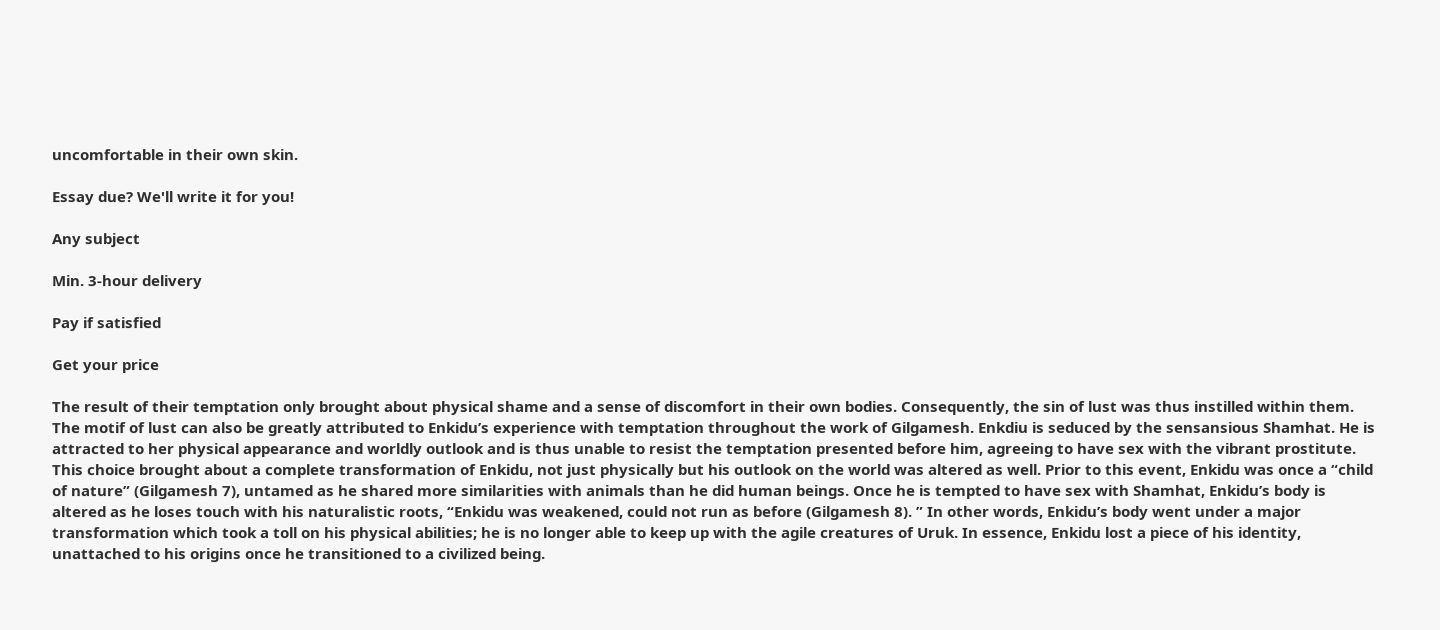uncomfortable in their own skin.

Essay due? We'll write it for you!

Any subject

Min. 3-hour delivery

Pay if satisfied

Get your price

The result of their temptation only brought about physical shame and a sense of discomfort in their own bodies. Consequently, the sin of lust was thus instilled within them. The motif of lust can also be greatly attributed to Enkidu’s experience with temptation throughout the work of Gilgamesh. Enkdiu is seduced by the sensansious Shamhat. He is attracted to her physical appearance and worldly outlook and is thus unable to resist the temptation presented before him, agreeing to have sex with the vibrant prostitute. This choice brought about a complete transformation of Enkidu, not just physically but his outlook on the world was altered as well. Prior to this event, Enkidu was once a “child of nature” (Gilgamesh 7), untamed as he shared more similarities with animals than he did human beings. Once he is tempted to have sex with Shamhat, Enkidu’s body is altered as he loses touch with his naturalistic roots, “Enkidu was weakened, could not run as before (Gilgamesh 8). ” In other words, Enkidu’s body went under a major transformation which took a toll on his physical abilities; he is no longer able to keep up with the agile creatures of Uruk. In essence, Enkidu lost a piece of his identity, unattached to his origins once he transitioned to a civilized being.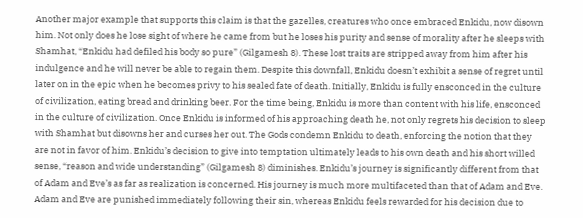Another major example that supports this claim is that the gazelles, creatures who once embraced Enkidu, now disown him. Not only does he lose sight of where he came from but he loses his purity and sense of morality after he sleeps with Shamhat, “Enkidu had defiled his body so pure” (Gilgamesh 8). These lost traits are stripped away from him after his indulgence and he will never be able to regain them. Despite this downfall, Enkidu doesn’t exhibit a sense of regret until later on in the epic when he becomes privy to his sealed fate of death. Initially, Enkidu is fully ensconced in the culture of civilization, eating bread and drinking beer. For the time being, Enkidu is more than content with his life, ensconced in the culture of civilization. Once Enkidu is informed of his approaching death he, not only regrets his decision to sleep with Shamhat but disowns her and curses her out. The Gods condemn Enkidu to death, enforcing the notion that they are not in favor of him. Enkidu’s decision to give into temptation ultimately leads to his own death and his short willed sense, “reason and wide understanding” (Gilgamesh 8) diminishes. Enkidu’s journey is significantly different from that of Adam and Eve’s as far as realization is concerned. His journey is much more multifaceted than that of Adam and Eve. Adam and Eve are punished immediately following their sin, whereas Enkidu feels rewarded for his decision due to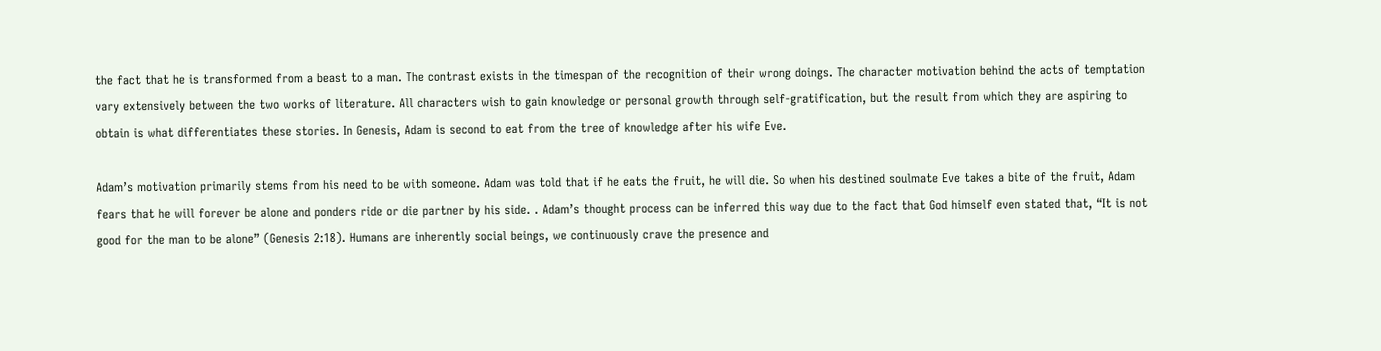the fact that he is transformed from a beast to a man. The contrast exists in the timespan of the recognition of their wrong doings. The character motivation behind the acts of temptation vary extensively between the two works of literature. All characters wish to gain knowledge or personal growth through self-gratification, but the result from which they are aspiring to obtain is what differentiates these stories. In Genesis, Adam is second to eat from the tree of knowledge after his wife Eve.

Adam’s motivation primarily stems from his need to be with someone. Adam was told that if he eats the fruit, he will die. So when his destined soulmate Eve takes a bite of the fruit, Adam fears that he will forever be alone and ponders ride or die partner by his side. . Adam’s thought process can be inferred this way due to the fact that God himself even stated that, “It is not good for the man to be alone” (Genesis 2:18). Humans are inherently social beings, we continuously crave the presence and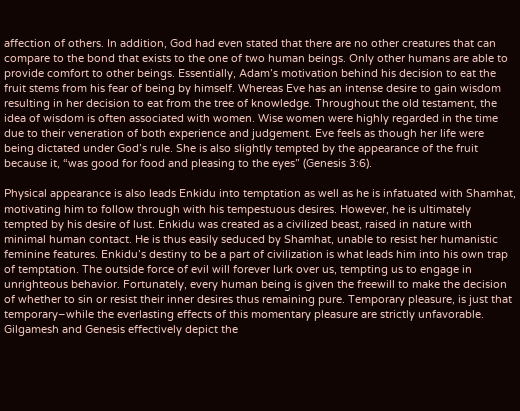affection of others. In addition, God had even stated that there are no other creatures that can compare to the bond that exists to the one of two human beings. Only other humans are able to provide comfort to other beings. Essentially, Adam’s motivation behind his decision to eat the fruit stems from his fear of being by himself. Whereas Eve has an intense desire to gain wisdom resulting in her decision to eat from the tree of knowledge. Throughout the old testament, the idea of wisdom is often associated with women. Wise women were highly regarded in the time due to their veneration of both experience and judgement. Eve feels as though her life were being dictated under God’s rule. She is also slightly tempted by the appearance of the fruit because it, “was good for food and pleasing to the eyes” (Genesis 3:6).

Physical appearance is also leads Enkidu into temptation as well as he is infatuated with Shamhat, motivating him to follow through with his tempestuous desires. However, he is ultimately tempted by his desire of lust. Enkidu was created as a civilized beast, raised in nature with minimal human contact. He is thus easily seduced by Shamhat, unable to resist her humanistic feminine features. Enkidu’s destiny to be a part of civilization is what leads him into his own trap of temptation. The outside force of evil will forever lurk over us, tempting us to engage in unrighteous behavior. Fortunately, every human being is given the freewill to make the decision of whether to sin or resist their inner desires thus remaining pure. Temporary pleasure, is just that temporary–while the everlasting effects of this momentary pleasure are strictly unfavorable. Gilgamesh and Genesis effectively depict the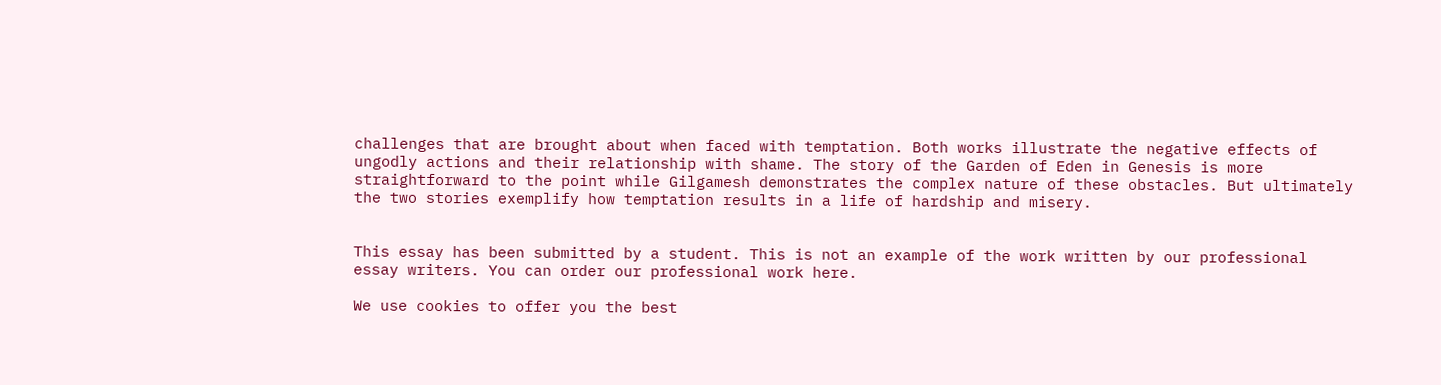challenges that are brought about when faced with temptation. Both works illustrate the negative effects of ungodly actions and their relationship with shame. The story of the Garden of Eden in Genesis is more straightforward to the point while Gilgamesh demonstrates the complex nature of these obstacles. But ultimately the two stories exemplify how temptation results in a life of hardship and misery.


This essay has been submitted by a student. This is not an example of the work written by our professional essay writers. You can order our professional work here.

We use cookies to offer you the best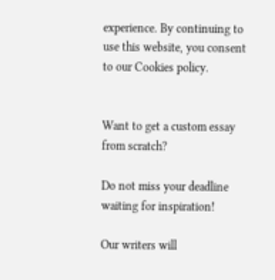experience. By continuing to use this website, you consent to our Cookies policy.


Want to get a custom essay from scratch?

Do not miss your deadline waiting for inspiration!

Our writers will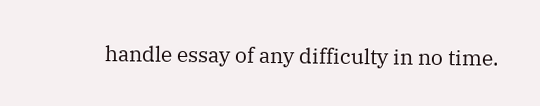handle essay of any difficulty in no time.